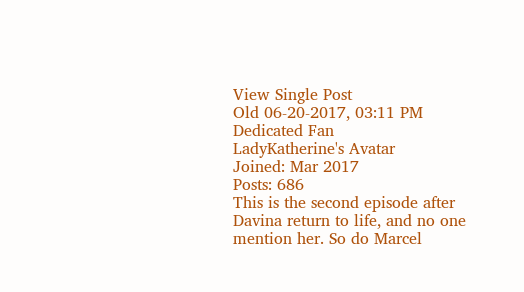View Single Post
Old 06-20-2017, 03:11 PM
Dedicated Fan
LadyKatherine's Avatar
Joined: Mar 2017
Posts: 686
This is the second episode after Davina return to life, and no one mention her. So do Marcel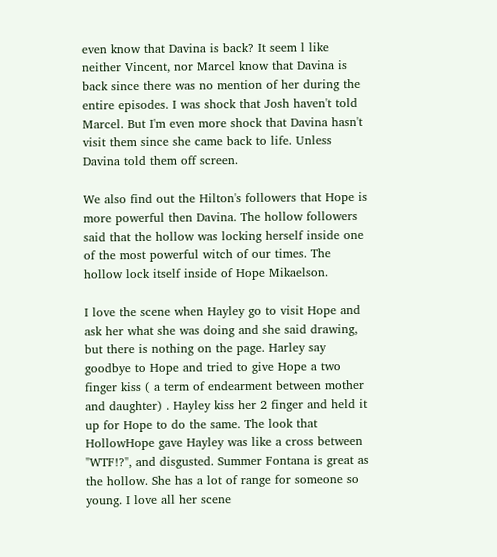even know that Davina is back? It seem l like neither Vincent, nor Marcel know that Davina is back since there was no mention of her during the entire episodes. I was shock that Josh haven't told Marcel. But I'm even more shock that Davina hasn't visit them since she came back to life. Unless Davina told them off screen.

We also find out the Hilton's followers that Hope is more powerful then Davina. The hollow followers said that the hollow was locking herself inside one of the most powerful witch of our times. The hollow lock itself inside of Hope Mikaelson.

I love the scene when Hayley go to visit Hope and ask her what she was doing and she said drawing, but there is nothing on the page. Harley say goodbye to Hope and tried to give Hope a two finger kiss ( a term of endearment between mother and daughter) . Hayley kiss her 2 finger and held it up for Hope to do the same. The look that HollowHope gave Hayley was like a cross between "WTF!?", and disgusted. Summer Fontana is great as the hollow. She has a lot of range for someone so young. I love all her scene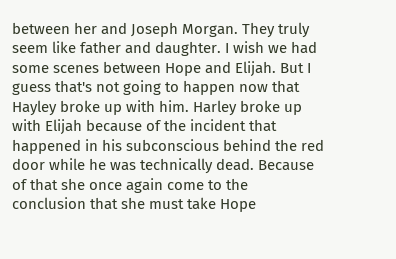between her and Joseph Morgan. They truly seem like father and daughter. I wish we had some scenes between Hope and Elijah. But I guess that's not going to happen now that Hayley broke up with him. Harley broke up with Elijah because of the incident that happened in his subconscious behind the red door while he was technically dead. Because of that she once again come to the conclusion that she must take Hope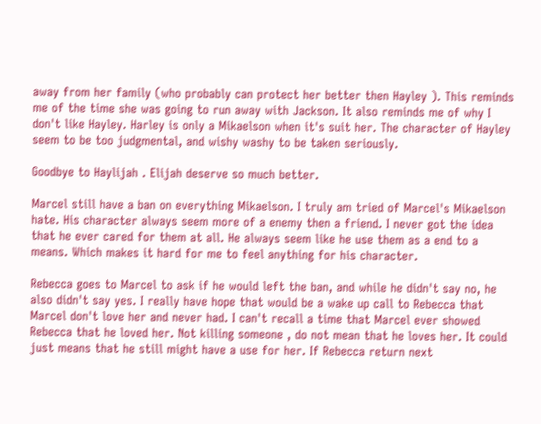away from her family (who probably can protect her better then Hayley ). This reminds me of the time she was going to run away with Jackson. It also reminds me of why I don't like Hayley. Harley is only a Mikaelson when it's suit her. The character of Hayley seem to be too judgmental, and wishy washy to be taken seriously.

Goodbye to Haylijah . Elijah deserve so much better.

Marcel still have a ban on everything Mikaelson. I truly am tried of Marcel's Mikaelson hate. His character always seem more of a enemy then a friend. I never got the idea that he ever cared for them at all. He always seem like he use them as a end to a means. Which makes it hard for me to feel anything for his character.

Rebecca goes to Marcel to ask if he would left the ban, and while he didn't say no, he also didn't say yes. I really have hope that would be a wake up call to Rebecca that Marcel don't love her and never had. I can't recall a time that Marcel ever showed Rebecca that he loved her. Not killing someone , do not mean that he loves her. It could just means that he still might have a use for her. If Rebecca return next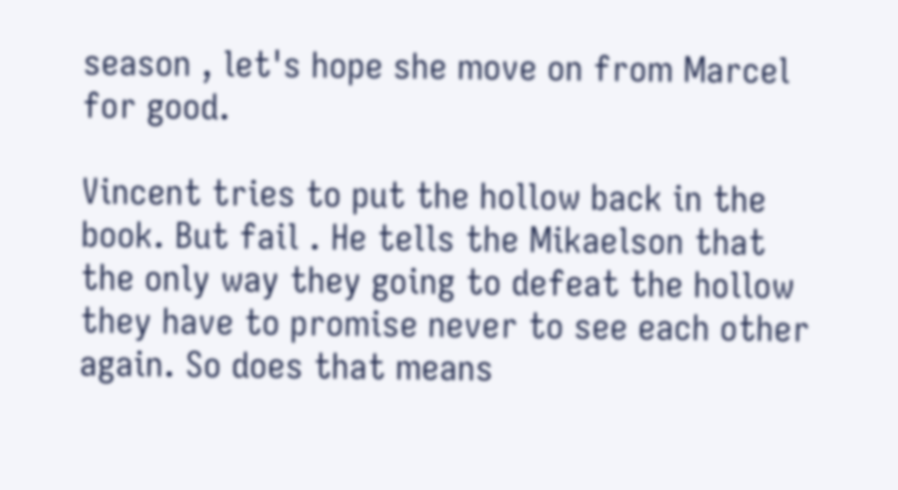season , let's hope she move on from Marcel for good.

Vincent tries to put the hollow back in the book. But fail . He tells the Mikaelson that the only way they going to defeat the hollow they have to promise never to see each other again. So does that means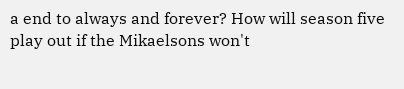a end to always and forever? How will season five play out if the Mikaelsons won't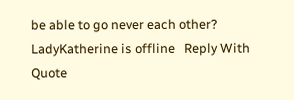be able to go never each other?
LadyKatherine is offline   Reply With Quote